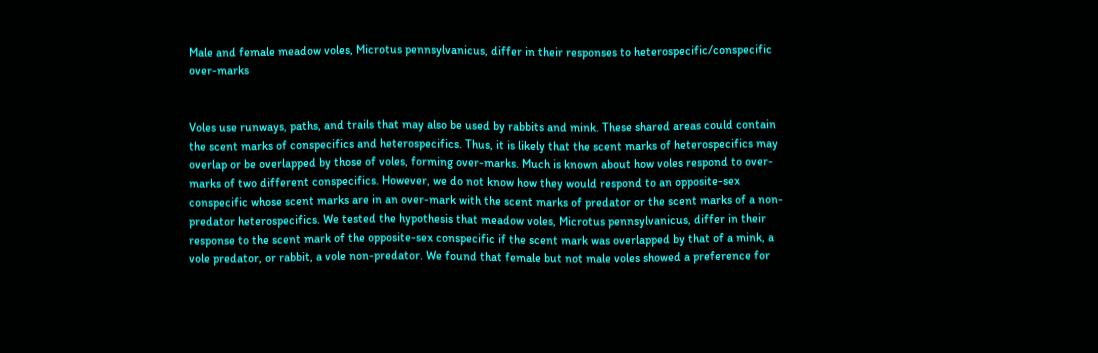Male and female meadow voles, Microtus pennsylvanicus, differ in their responses to heterospecific/conspecific over-marks


Voles use runways, paths, and trails that may also be used by rabbits and mink. These shared areas could contain the scent marks of conspecifics and heterospecifics. Thus, it is likely that the scent marks of heterospecifics may overlap or be overlapped by those of voles, forming over-marks. Much is known about how voles respond to over-marks of two different conspecifics. However, we do not know how they would respond to an opposite-sex conspecific whose scent marks are in an over-mark with the scent marks of predator or the scent marks of a non-predator heterospecifics. We tested the hypothesis that meadow voles, Microtus pennsylvanicus, differ in their response to the scent mark of the opposite-sex conspecific if the scent mark was overlapped by that of a mink, a vole predator, or rabbit, a vole non-predator. We found that female but not male voles showed a preference for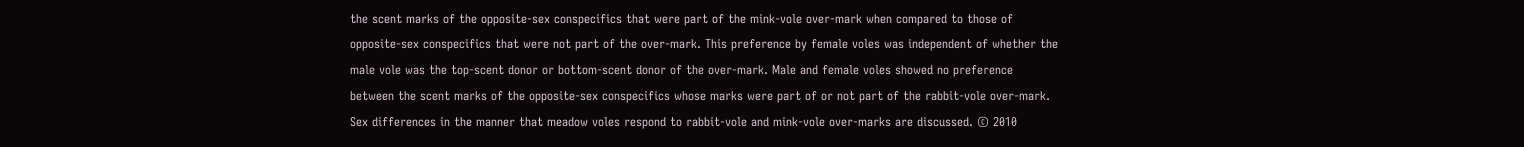the scent marks of the opposite-sex conspecifics that were part of the mink-vole over-mark when compared to those of opposite-sex conspecifics that were not part of the over-mark. This preference by female voles was independent of whether the male vole was the top-scent donor or bottom-scent donor of the over-mark. Male and female voles showed no preference between the scent marks of the opposite-sex conspecifics whose marks were part of or not part of the rabbit-vole over-mark. Sex differences in the manner that meadow voles respond to rabbit-vole and mink-vole over-marks are discussed. © 2010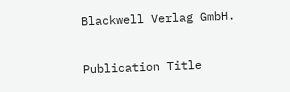Blackwell Verlag GmbH.

Publication Title